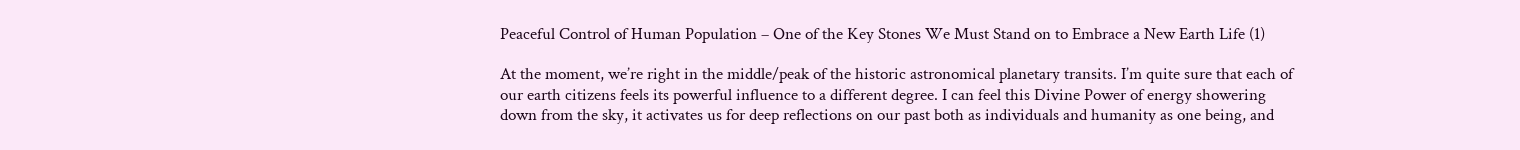Peaceful Control of Human Population – One of the Key Stones We Must Stand on to Embrace a New Earth Life (1)

At the moment, we’re right in the middle/peak of the historic astronomical planetary transits. I’m quite sure that each of our earth citizens feels its powerful influence to a different degree. I can feel this Divine Power of energy showering down from the sky, it activates us for deep reflections on our past both as individuals and humanity as one being, and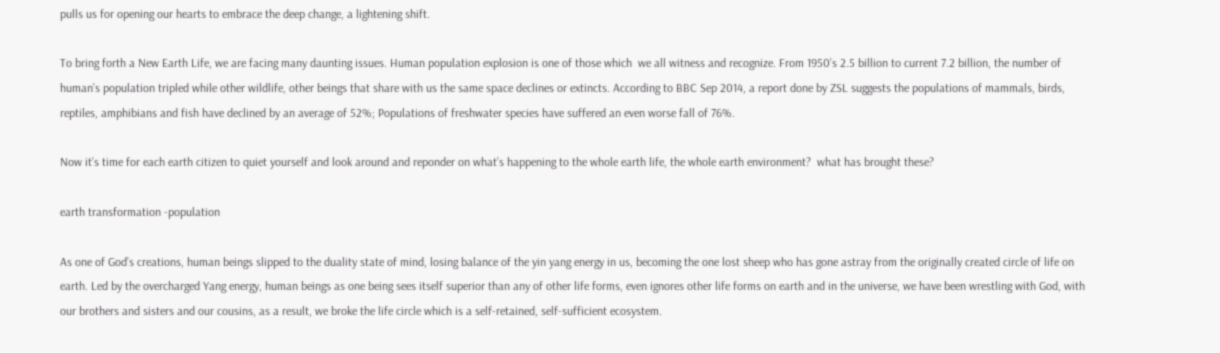pulls us for opening our hearts to embrace the deep change, a lightening shift.

To bring forth a New Earth Life, we are facing many daunting issues. Human population explosion is one of those which  we all witness and recognize. From 1950’s 2.5 billion to current 7.2 billion, the number of human’s population tripled while other wildlife, other beings that share with us the same space declines or extincts. According to BBC Sep 2014, a report done by ZSL suggests the populations of mammals, birds, reptiles, amphibians and fish have declined by an average of 52%; Populations of freshwater species have suffered an even worse fall of 76%.

Now it’s time for each earth citizen to quiet yourself and look around and reponder on what’s happening to the whole earth life, the whole earth environment?  what has brought these?

earth transformation -population

As one of God’s creations, human beings slipped to the duality state of mind, losing balance of the yin yang energy in us, becoming the one lost sheep who has gone astray from the originally created circle of life on earth. Led by the overcharged Yang energy, human beings as one being sees itself superior than any of other life forms, even ignores other life forms on earth and in the universe, we have been wrestling with God, with our brothers and sisters and our cousins, as a result, we broke the life circle which is a self-retained, self-sufficient ecosystem.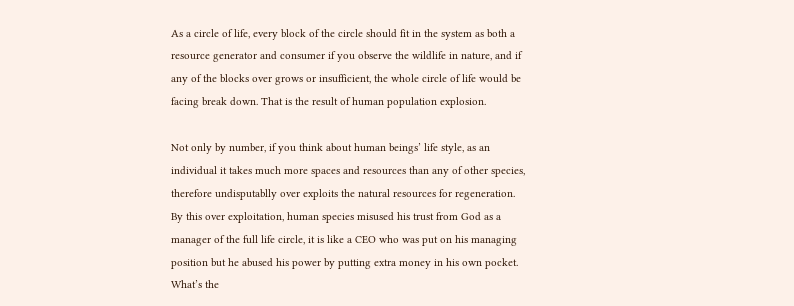As a circle of life, every block of the circle should fit in the system as both a resource generator and consumer if you observe the wildlife in nature, and if any of the blocks over grows or insufficient, the whole circle of life would be facing break down. That is the result of human population explosion.

Not only by number, if you think about human beings’ life style, as an individual it takes much more spaces and resources than any of other species, therefore undisputablly over exploits the natural resources for regeneration. By this over exploitation, human species misused his trust from God as a manager of the full life circle, it is like a CEO who was put on his managing position but he abused his power by putting extra money in his own pocket. What’s the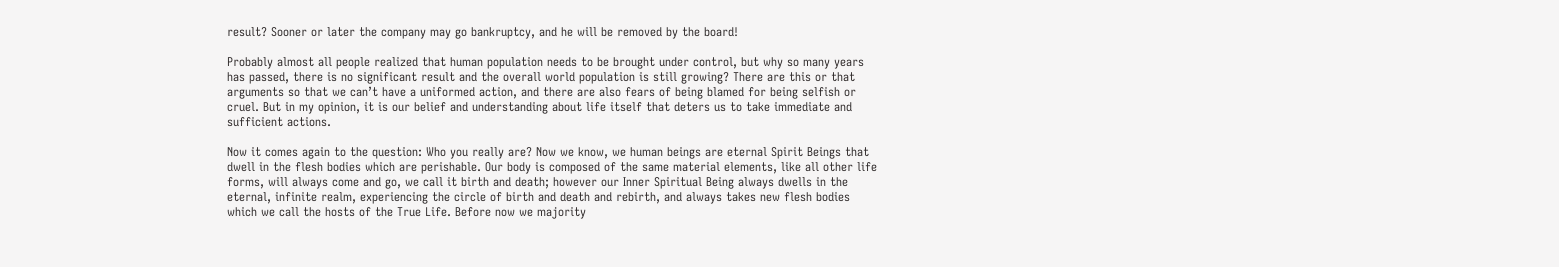result? Sooner or later the company may go bankruptcy, and he will be removed by the board!

Probably almost all people realized that human population needs to be brought under control, but why so many years has passed, there is no significant result and the overall world population is still growing? There are this or that arguments so that we can’t have a uniformed action, and there are also fears of being blamed for being selfish or cruel. But in my opinion, it is our belief and understanding about life itself that deters us to take immediate and sufficient actions.

Now it comes again to the question: Who you really are? Now we know, we human beings are eternal Spirit Beings that dwell in the flesh bodies which are perishable. Our body is composed of the same material elements, like all other life forms, will always come and go, we call it birth and death; however our Inner Spiritual Being always dwells in the eternal, infinite realm, experiencing the circle of birth and death and rebirth, and always takes new flesh bodies which we call the hosts of the True Life. Before now we majority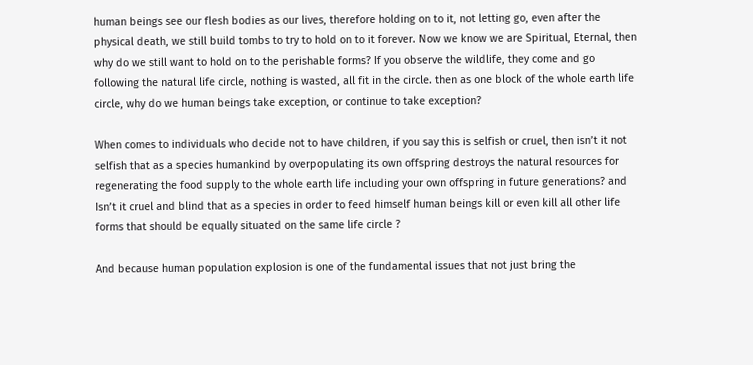human beings see our flesh bodies as our lives, therefore holding on to it, not letting go, even after the physical death, we still build tombs to try to hold on to it forever. Now we know we are Spiritual, Eternal, then why do we still want to hold on to the perishable forms? If you observe the wildlife, they come and go following the natural life circle, nothing is wasted, all fit in the circle. then as one block of the whole earth life circle, why do we human beings take exception, or continue to take exception?

When comes to individuals who decide not to have children, if you say this is selfish or cruel, then isn’t it not selfish that as a species humankind by overpopulating its own offspring destroys the natural resources for regenerating the food supply to the whole earth life including your own offspring in future generations? and Isn’t it cruel and blind that as a species in order to feed himself human beings kill or even kill all other life forms that should be equally situated on the same life circle ?

And because human population explosion is one of the fundamental issues that not just bring the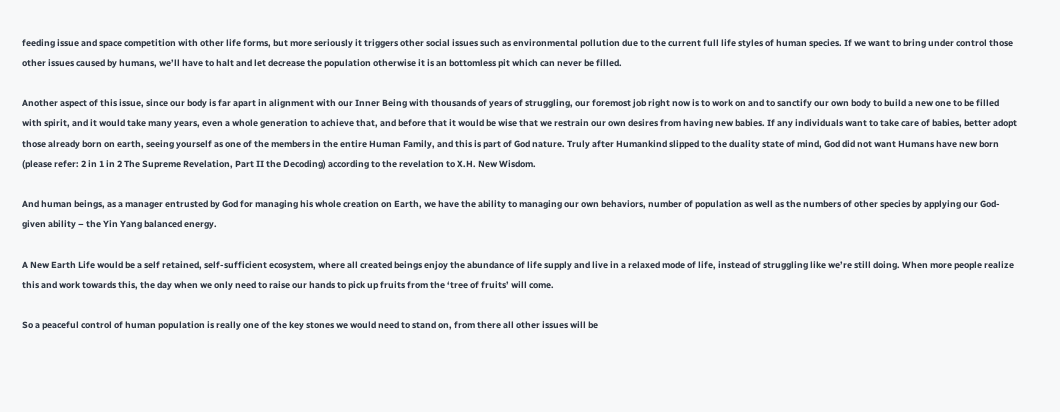feeding issue and space competition with other life forms, but more seriously it triggers other social issues such as environmental pollution due to the current full life styles of human species. If we want to bring under control those other issues caused by humans, we’ll have to halt and let decrease the population otherwise it is an bottomless pit which can never be filled.

Another aspect of this issue, since our body is far apart in alignment with our Inner Being with thousands of years of struggling, our foremost job right now is to work on and to sanctify our own body to build a new one to be filled with spirit, and it would take many years, even a whole generation to achieve that, and before that it would be wise that we restrain our own desires from having new babies. If any individuals want to take care of babies, better adopt those already born on earth, seeing yourself as one of the members in the entire Human Family, and this is part of God nature. Truly after Humankind slipped to the duality state of mind, God did not want Humans have new born (please refer: 2 in 1 in 2 The Supreme Revelation, Part II the Decoding) according to the revelation to X.H. New Wisdom.

And human beings, as a manager entrusted by God for managing his whole creation on Earth, we have the ability to managing our own behaviors, number of population as well as the numbers of other species by applying our God-given ability – the Yin Yang balanced energy.

A New Earth Life would be a self retained, self-sufficient ecosystem, where all created beings enjoy the abundance of life supply and live in a relaxed mode of life, instead of struggling like we’re still doing. When more people realize this and work towards this, the day when we only need to raise our hands to pick up fruits from the ‘tree of fruits’ will come.

So a peaceful control of human population is really one of the key stones we would need to stand on, from there all other issues will be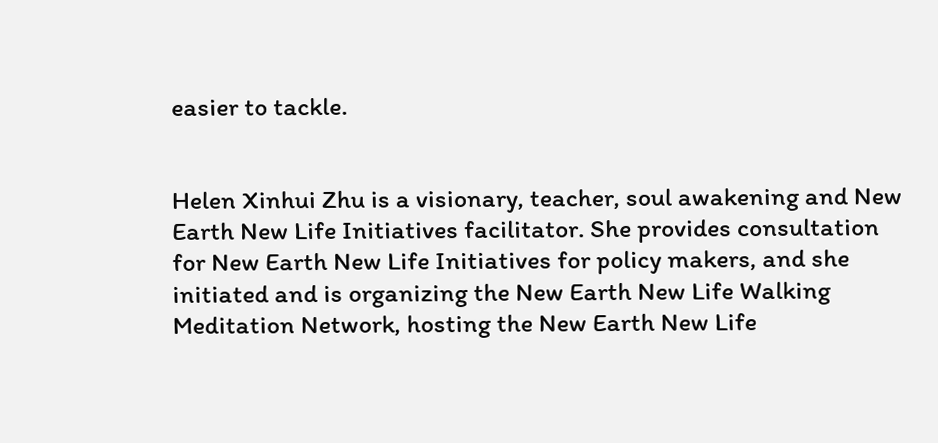easier to tackle.


Helen Xinhui Zhu is a visionary, teacher, soul awakening and New Earth New Life Initiatives facilitator. She provides consultation for New Earth New Life Initiatives for policy makers, and she initiated and is organizing the New Earth New Life Walking Meditation Network, hosting the New Earth New Life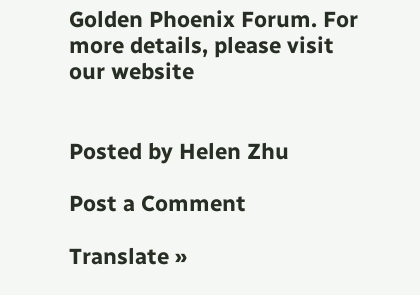Golden Phoenix Forum. For more details, please visit our website


Posted by Helen Zhu

Post a Comment

Translate »